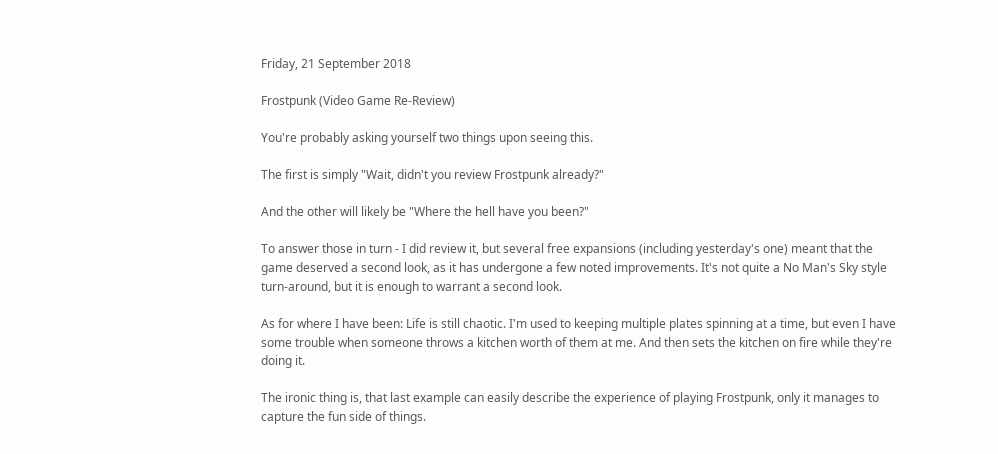Friday, 21 September 2018

Frostpunk (Video Game Re-Review)

You're probably asking yourself two things upon seeing this.

The first is simply "Wait, didn't you review Frostpunk already?"

And the other will likely be "Where the hell have you been?"

To answer those in turn - I did review it, but several free expansions (including yesterday's one) meant that the game deserved a second look, as it has undergone a few noted improvements. It's not quite a No Man's Sky style turn-around, but it is enough to warrant a second look.

As for where I have been: Life is still chaotic. I'm used to keeping multiple plates spinning at a time, but even I have some trouble when someone throws a kitchen worth of them at me. And then sets the kitchen on fire while they're doing it.

The ironic thing is, that last example can easily describe the experience of playing Frostpunk, only it manages to capture the fun side of things.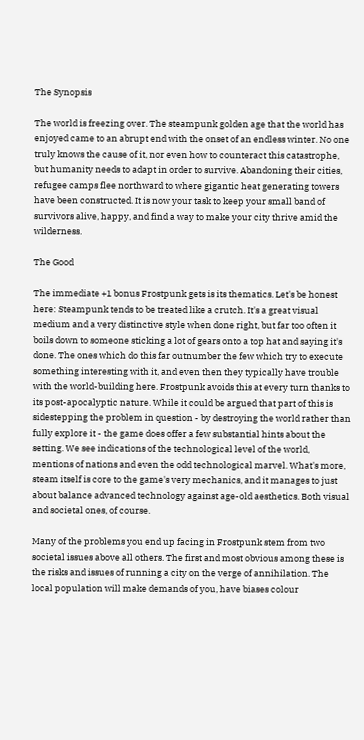The Synopsis

The world is freezing over. The steampunk golden age that the world has enjoyed came to an abrupt end with the onset of an endless winter. No one truly knows the cause of it, nor even how to counteract this catastrophe, but humanity needs to adapt in order to survive. Abandoning their cities, refugee camps flee northward to where gigantic heat generating towers have been constructed. It is now your task to keep your small band of survivors alive, happy, and find a way to make your city thrive amid the wilderness.

The Good

The immediate +1 bonus Frostpunk gets is its thematics. Let's be honest here: Steampunk tends to be treated like a crutch. It's a great visual medium and a very distinctive style when done right, but far too often it boils down to someone sticking a lot of gears onto a top hat and saying it's done. The ones which do this far outnumber the few which try to execute something interesting with it, and even then they typically have trouble with the world-building here. Frostpunk avoids this at every turn thanks to its post-apocalyptic nature. While it could be argued that part of this is sidestepping the problem in question - by destroying the world rather than fully explore it - the game does offer a few substantial hints about the setting. We see indications of the technological level of the world, mentions of nations and even the odd technological marvel. What's more, steam itself is core to the game's very mechanics, and it manages to just about balance advanced technology against age-old aesthetics. Both visual and societal ones, of course.

Many of the problems you end up facing in Frostpunk stem from two societal issues above all others. The first and most obvious among these is the risks and issues of running a city on the verge of annihilation. The local population will make demands of you, have biases colour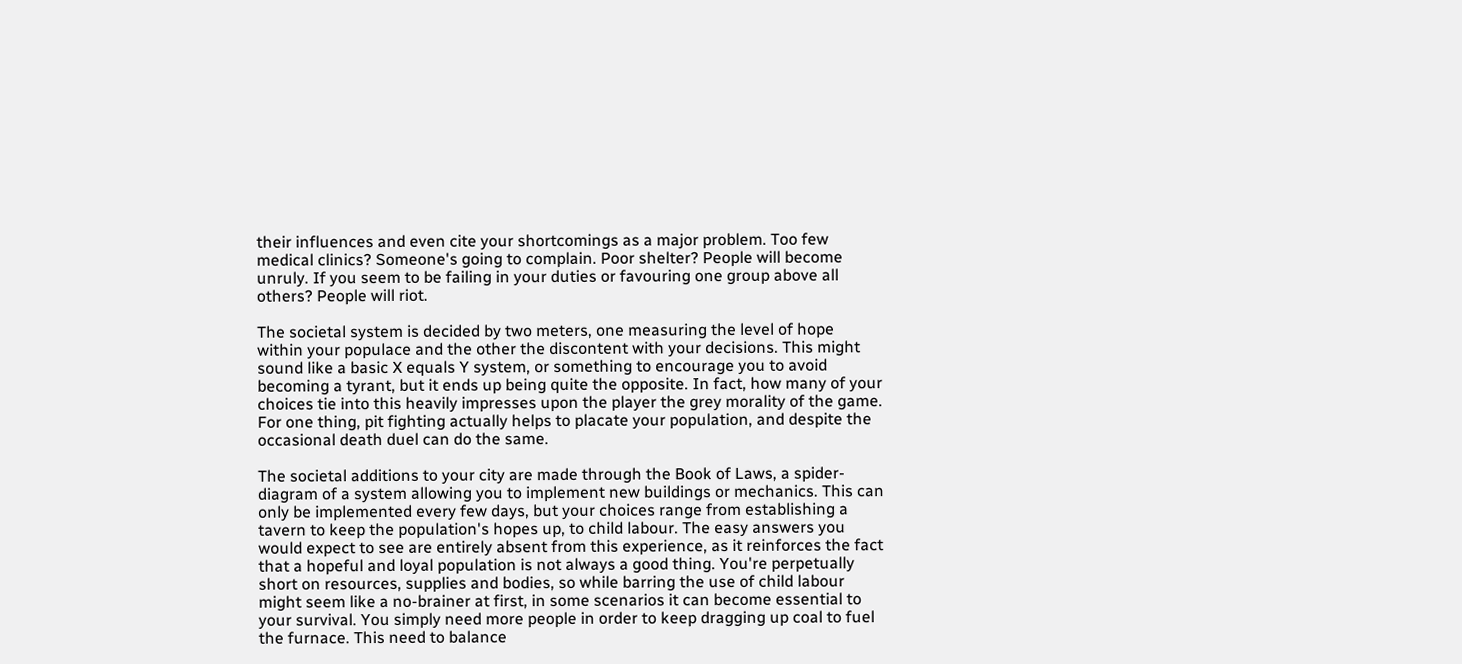their influences and even cite your shortcomings as a major problem. Too few medical clinics? Someone's going to complain. Poor shelter? People will become unruly. If you seem to be failing in your duties or favouring one group above all others? People will riot.

The societal system is decided by two meters, one measuring the level of hope within your populace and the other the discontent with your decisions. This might sound like a basic X equals Y system, or something to encourage you to avoid becoming a tyrant, but it ends up being quite the opposite. In fact, how many of your choices tie into this heavily impresses upon the player the grey morality of the game. For one thing, pit fighting actually helps to placate your population, and despite the occasional death duel can do the same.

The societal additions to your city are made through the Book of Laws, a spider-diagram of a system allowing you to implement new buildings or mechanics. This can only be implemented every few days, but your choices range from establishing a tavern to keep the population's hopes up, to child labour. The easy answers you would expect to see are entirely absent from this experience, as it reinforces the fact that a hopeful and loyal population is not always a good thing. You're perpetually short on resources, supplies and bodies, so while barring the use of child labour might seem like a no-brainer at first, in some scenarios it can become essential to your survival. You simply need more people in order to keep dragging up coal to fuel the furnace. This need to balance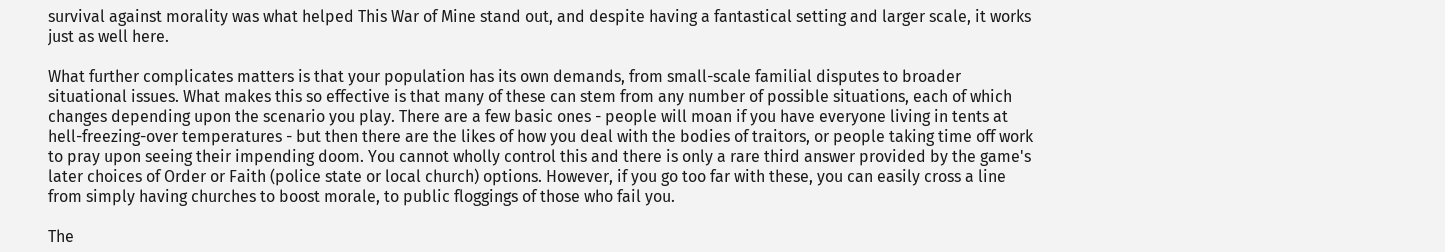survival against morality was what helped This War of Mine stand out, and despite having a fantastical setting and larger scale, it works just as well here.

What further complicates matters is that your population has its own demands, from small-scale familial disputes to broader situational issues. What makes this so effective is that many of these can stem from any number of possible situations, each of which changes depending upon the scenario you play. There are a few basic ones - people will moan if you have everyone living in tents at hell-freezing-over temperatures - but then there are the likes of how you deal with the bodies of traitors, or people taking time off work to pray upon seeing their impending doom. You cannot wholly control this and there is only a rare third answer provided by the game's later choices of Order or Faith (police state or local church) options. However, if you go too far with these, you can easily cross a line from simply having churches to boost morale, to public floggings of those who fail you.

The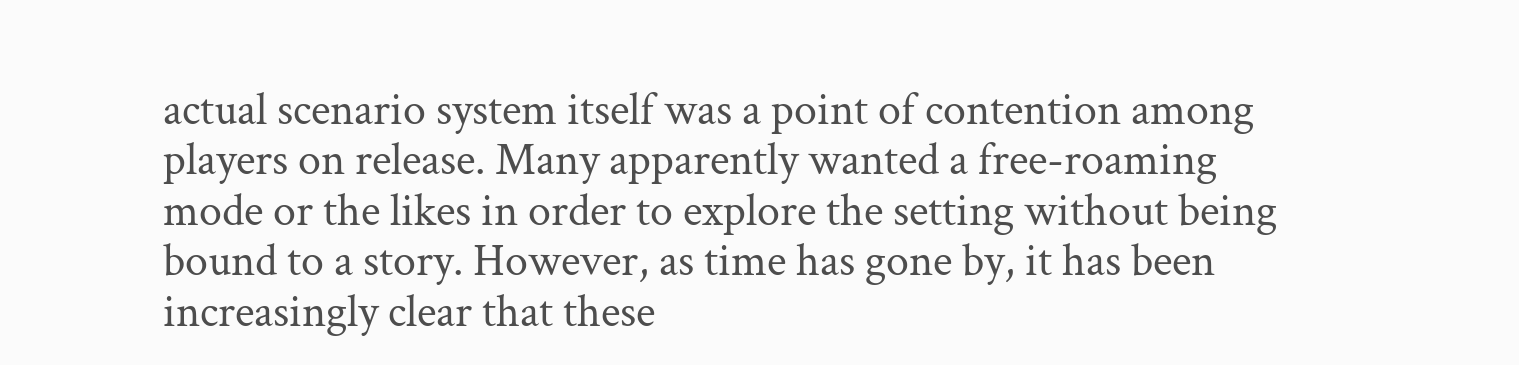actual scenario system itself was a point of contention among players on release. Many apparently wanted a free-roaming mode or the likes in order to explore the setting without being bound to a story. However, as time has gone by, it has been increasingly clear that these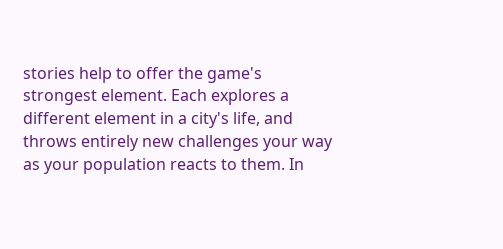stories help to offer the game's strongest element. Each explores a different element in a city's life, and throws entirely new challenges your way as your population reacts to them. In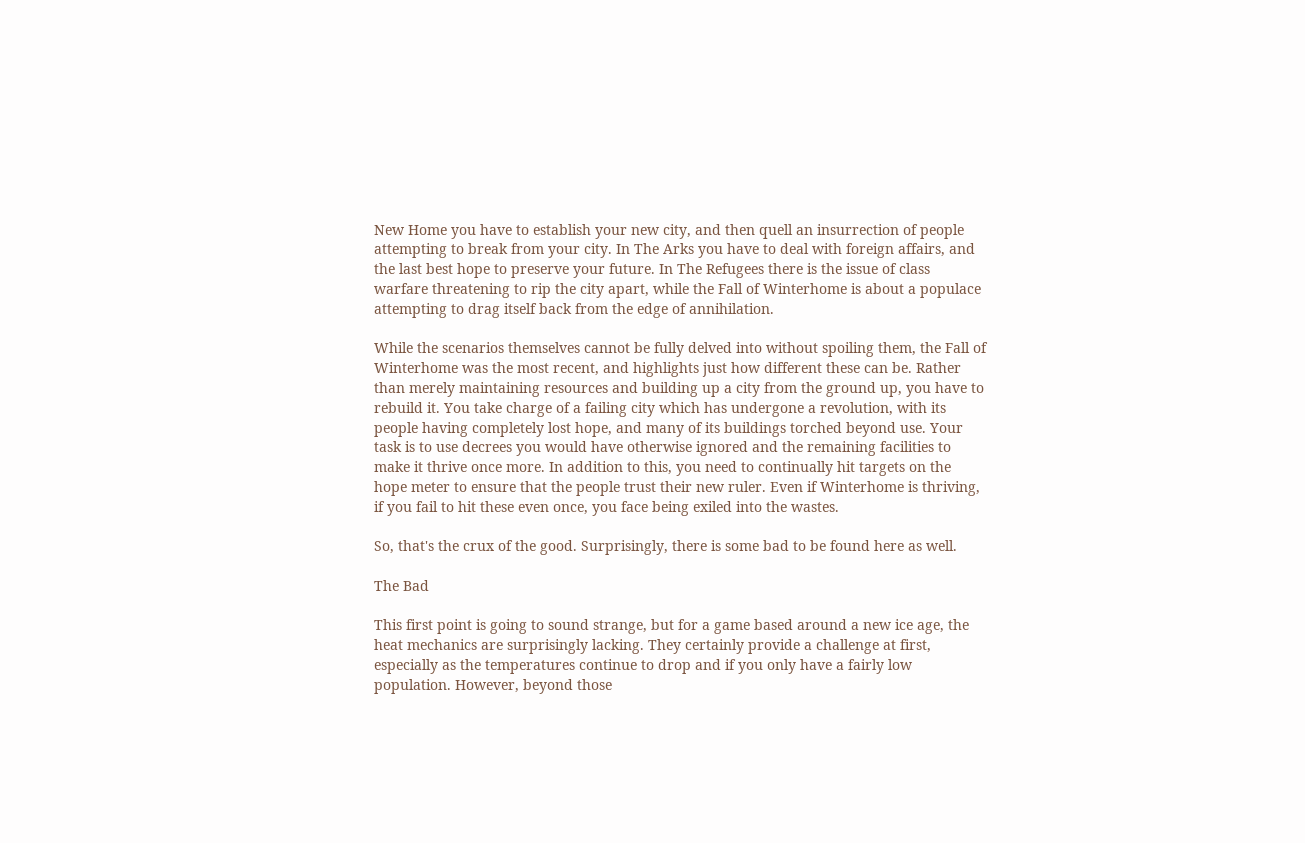New Home you have to establish your new city, and then quell an insurrection of people attempting to break from your city. In The Arks you have to deal with foreign affairs, and the last best hope to preserve your future. In The Refugees there is the issue of class warfare threatening to rip the city apart, while the Fall of Winterhome is about a populace attempting to drag itself back from the edge of annihilation.

While the scenarios themselves cannot be fully delved into without spoiling them, the Fall of Winterhome was the most recent, and highlights just how different these can be. Rather than merely maintaining resources and building up a city from the ground up, you have to rebuild it. You take charge of a failing city which has undergone a revolution, with its people having completely lost hope, and many of its buildings torched beyond use. Your task is to use decrees you would have otherwise ignored and the remaining facilities to make it thrive once more. In addition to this, you need to continually hit targets on the hope meter to ensure that the people trust their new ruler. Even if Winterhome is thriving, if you fail to hit these even once, you face being exiled into the wastes.

So, that's the crux of the good. Surprisingly, there is some bad to be found here as well.

The Bad

This first point is going to sound strange, but for a game based around a new ice age, the heat mechanics are surprisingly lacking. They certainly provide a challenge at first, especially as the temperatures continue to drop and if you only have a fairly low population. However, beyond those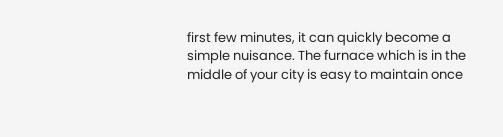first few minutes, it can quickly become a simple nuisance. The furnace which is in the middle of your city is easy to maintain once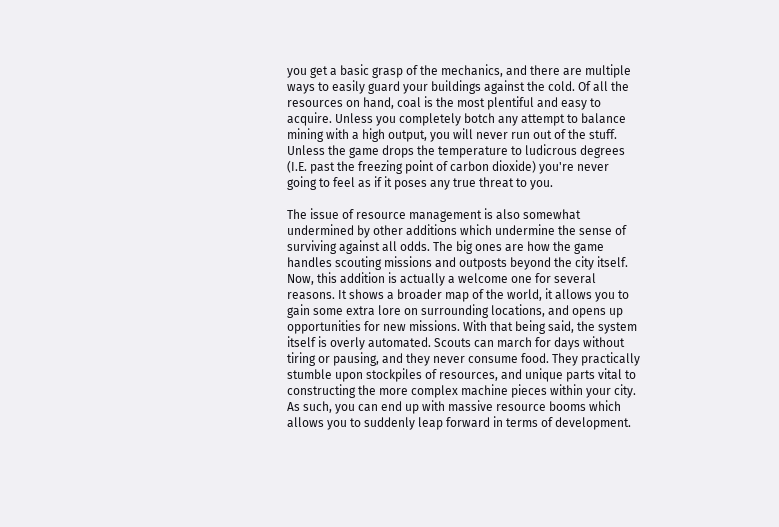you get a basic grasp of the mechanics, and there are multiple ways to easily guard your buildings against the cold. Of all the resources on hand, coal is the most plentiful and easy to acquire. Unless you completely botch any attempt to balance mining with a high output, you will never run out of the stuff. Unless the game drops the temperature to ludicrous degrees (I.E. past the freezing point of carbon dioxide) you're never going to feel as if it poses any true threat to you.

The issue of resource management is also somewhat undermined by other additions which undermine the sense of surviving against all odds. The big ones are how the game handles scouting missions and outposts beyond the city itself. Now, this addition is actually a welcome one for several reasons. It shows a broader map of the world, it allows you to gain some extra lore on surrounding locations, and opens up opportunities for new missions. With that being said, the system itself is overly automated. Scouts can march for days without tiring or pausing, and they never consume food. They practically stumble upon stockpiles of resources, and unique parts vital to constructing the more complex machine pieces within your city. As such, you can end up with massive resource booms which allows you to suddenly leap forward in terms of development.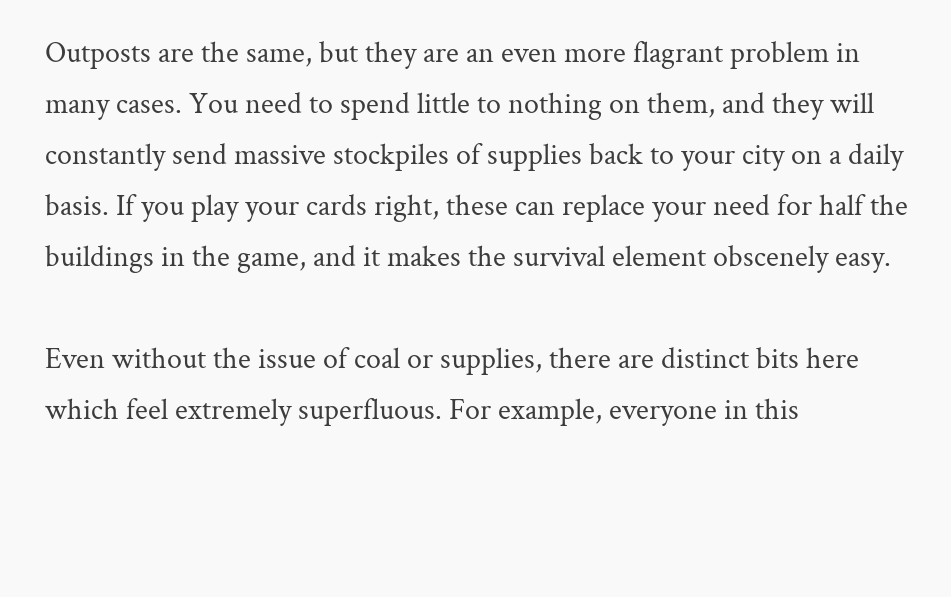Outposts are the same, but they are an even more flagrant problem in many cases. You need to spend little to nothing on them, and they will constantly send massive stockpiles of supplies back to your city on a daily basis. If you play your cards right, these can replace your need for half the buildings in the game, and it makes the survival element obscenely easy.

Even without the issue of coal or supplies, there are distinct bits here which feel extremely superfluous. For example, everyone in this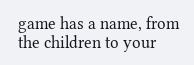game has a name, from the children to your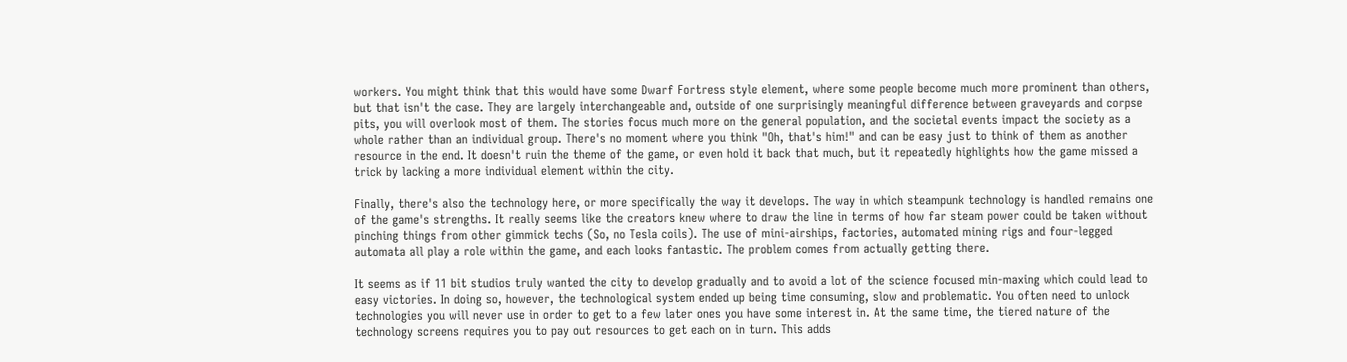workers. You might think that this would have some Dwarf Fortress style element, where some people become much more prominent than others, but that isn't the case. They are largely interchangeable and, outside of one surprisingly meaningful difference between graveyards and corpse pits, you will overlook most of them. The stories focus much more on the general population, and the societal events impact the society as a whole rather than an individual group. There's no moment where you think "Oh, that's him!" and can be easy just to think of them as another resource in the end. It doesn't ruin the theme of the game, or even hold it back that much, but it repeatedly highlights how the game missed a trick by lacking a more individual element within the city.

Finally, there's also the technology here, or more specifically the way it develops. The way in which steampunk technology is handled remains one of the game's strengths. It really seems like the creators knew where to draw the line in terms of how far steam power could be taken without pinching things from other gimmick techs (So, no Tesla coils). The use of mini-airships, factories, automated mining rigs and four-legged automata all play a role within the game, and each looks fantastic. The problem comes from actually getting there.

It seems as if 11 bit studios truly wanted the city to develop gradually and to avoid a lot of the science focused min-maxing which could lead to easy victories. In doing so, however, the technological system ended up being time consuming, slow and problematic. You often need to unlock technologies you will never use in order to get to a few later ones you have some interest in. At the same time, the tiered nature of the technology screens requires you to pay out resources to get each on in turn. This adds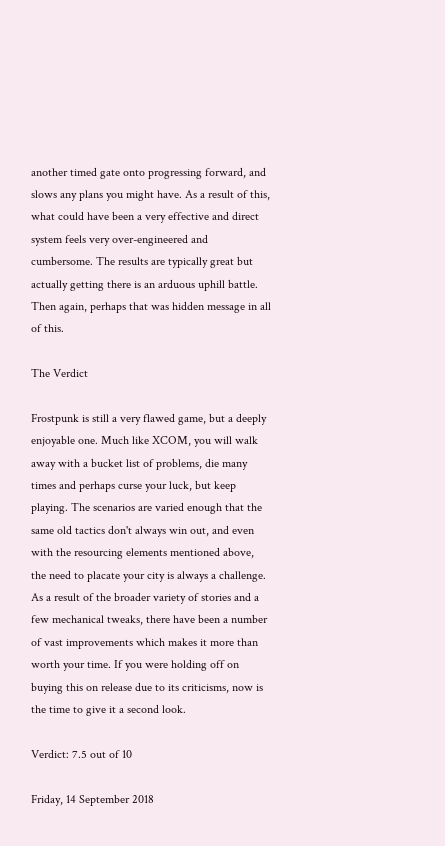another timed gate onto progressing forward, and slows any plans you might have. As a result of this, what could have been a very effective and direct system feels very over-engineered and cumbersome. The results are typically great but actually getting there is an arduous uphill battle. Then again, perhaps that was hidden message in all of this.

The Verdict

Frostpunk is still a very flawed game, but a deeply enjoyable one. Much like XCOM, you will walk away with a bucket list of problems, die many times and perhaps curse your luck, but keep playing. The scenarios are varied enough that the same old tactics don't always win out, and even with the resourcing elements mentioned above, the need to placate your city is always a challenge. As a result of the broader variety of stories and a few mechanical tweaks, there have been a number of vast improvements which makes it more than worth your time. If you were holding off on buying this on release due to its criticisms, now is the time to give it a second look.

Verdict: 7.5 out of 10

Friday, 14 September 2018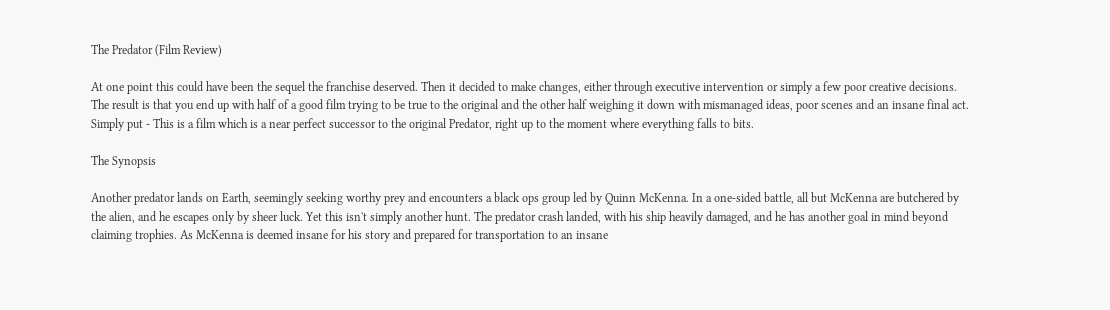The Predator (Film Review)

At one point this could have been the sequel the franchise deserved. Then it decided to make changes, either through executive intervention or simply a few poor creative decisions. The result is that you end up with half of a good film trying to be true to the original and the other half weighing it down with mismanaged ideas, poor scenes and an insane final act. Simply put - This is a film which is a near perfect successor to the original Predator, right up to the moment where everything falls to bits.

The Synopsis

Another predator lands on Earth, seemingly seeking worthy prey and encounters a black ops group led by Quinn McKenna. In a one-sided battle, all but McKenna are butchered by the alien, and he escapes only by sheer luck. Yet this isn't simply another hunt. The predator crash landed, with his ship heavily damaged, and he has another goal in mind beyond claiming trophies. As McKenna is deemed insane for his story and prepared for transportation to an insane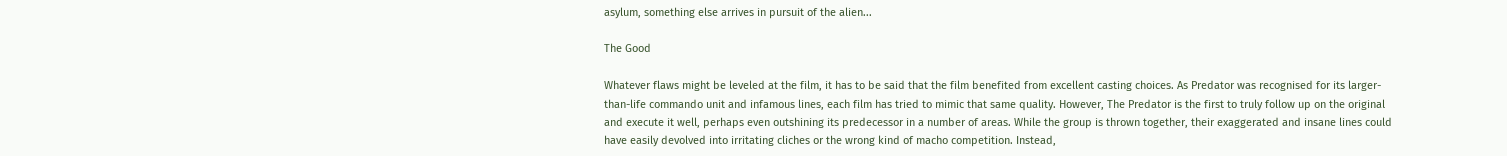asylum, something else arrives in pursuit of the alien...

The Good

Whatever flaws might be leveled at the film, it has to be said that the film benefited from excellent casting choices. As Predator was recognised for its larger-than-life commando unit and infamous lines, each film has tried to mimic that same quality. However, The Predator is the first to truly follow up on the original and execute it well, perhaps even outshining its predecessor in a number of areas. While the group is thrown together, their exaggerated and insane lines could have easily devolved into irritating cliches or the wrong kind of macho competition. Instead,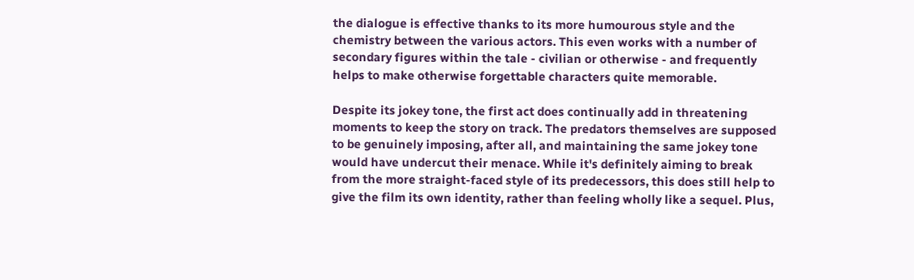the dialogue is effective thanks to its more humourous style and the chemistry between the various actors. This even works with a number of secondary figures within the tale - civilian or otherwise - and frequently helps to make otherwise forgettable characters quite memorable.

Despite its jokey tone, the first act does continually add in threatening moments to keep the story on track. The predators themselves are supposed to be genuinely imposing, after all, and maintaining the same jokey tone would have undercut their menace. While it's definitely aiming to break from the more straight-faced style of its predecessors, this does still help to give the film its own identity, rather than feeling wholly like a sequel. Plus,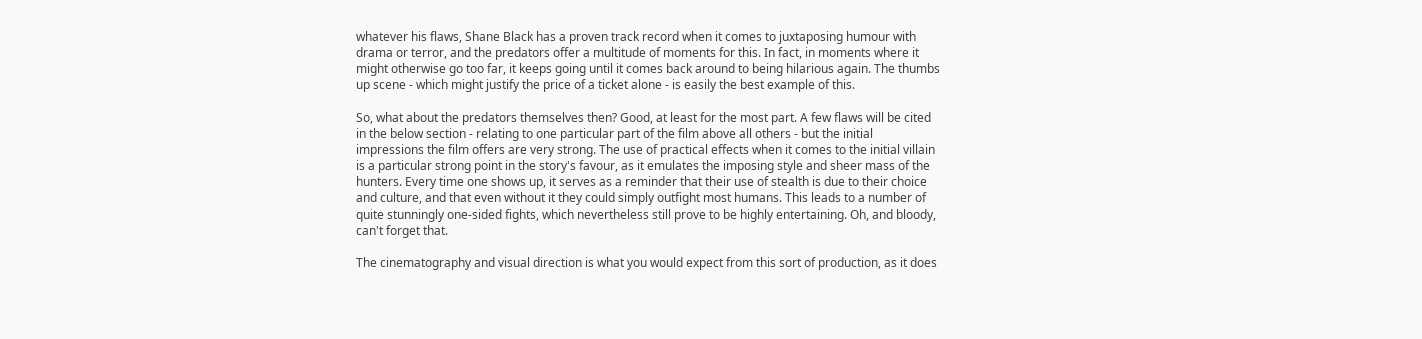whatever his flaws, Shane Black has a proven track record when it comes to juxtaposing humour with drama or terror, and the predators offer a multitude of moments for this. In fact, in moments where it might otherwise go too far, it keeps going until it comes back around to being hilarious again. The thumbs up scene - which might justify the price of a ticket alone - is easily the best example of this.

So, what about the predators themselves then? Good, at least for the most part. A few flaws will be cited in the below section - relating to one particular part of the film above all others - but the initial impressions the film offers are very strong. The use of practical effects when it comes to the initial villain is a particular strong point in the story's favour, as it emulates the imposing style and sheer mass of the hunters. Every time one shows up, it serves as a reminder that their use of stealth is due to their choice and culture, and that even without it they could simply outfight most humans. This leads to a number of quite stunningly one-sided fights, which nevertheless still prove to be highly entertaining. Oh, and bloody, can't forget that.

The cinematography and visual direction is what you would expect from this sort of production, as it does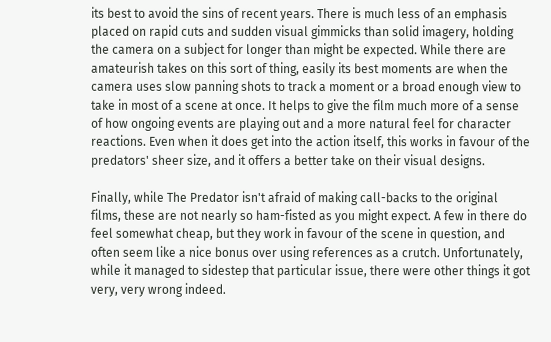its best to avoid the sins of recent years. There is much less of an emphasis placed on rapid cuts and sudden visual gimmicks than solid imagery, holding the camera on a subject for longer than might be expected. While there are amateurish takes on this sort of thing, easily its best moments are when the camera uses slow panning shots to track a moment or a broad enough view to take in most of a scene at once. It helps to give the film much more of a sense of how ongoing events are playing out and a more natural feel for character reactions. Even when it does get into the action itself, this works in favour of the predators' sheer size, and it offers a better take on their visual designs.

Finally, while The Predator isn't afraid of making call-backs to the original films, these are not nearly so ham-fisted as you might expect. A few in there do feel somewhat cheap, but they work in favour of the scene in question, and often seem like a nice bonus over using references as a crutch. Unfortunately, while it managed to sidestep that particular issue, there were other things it got very, very wrong indeed.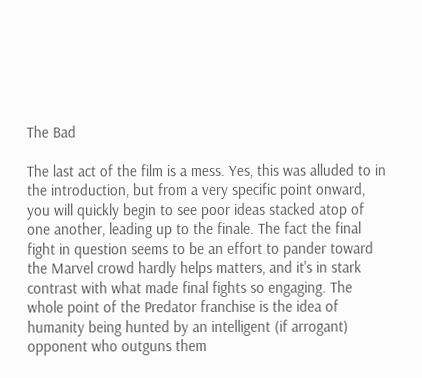The Bad

The last act of the film is a mess. Yes, this was alluded to in the introduction, but from a very specific point onward, you will quickly begin to see poor ideas stacked atop of one another, leading up to the finale. The fact the final fight in question seems to be an effort to pander toward the Marvel crowd hardly helps matters, and it's in stark contrast with what made final fights so engaging. The whole point of the Predator franchise is the idea of humanity being hunted by an intelligent (if arrogant) opponent who outguns them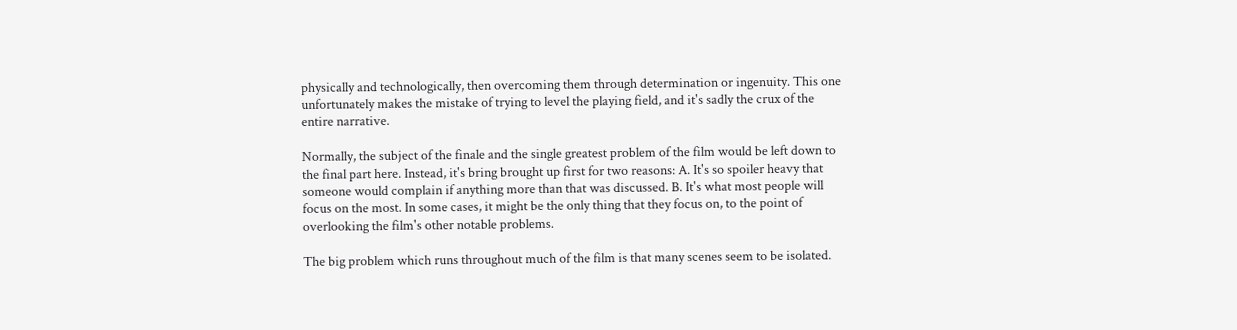physically and technologically, then overcoming them through determination or ingenuity. This one unfortunately makes the mistake of trying to level the playing field, and it's sadly the crux of the entire narrative.

Normally, the subject of the finale and the single greatest problem of the film would be left down to the final part here. Instead, it's bring brought up first for two reasons: A. It's so spoiler heavy that someone would complain if anything more than that was discussed. B. It's what most people will focus on the most. In some cases, it might be the only thing that they focus on, to the point of overlooking the film's other notable problems.

The big problem which runs throughout much of the film is that many scenes seem to be isolated.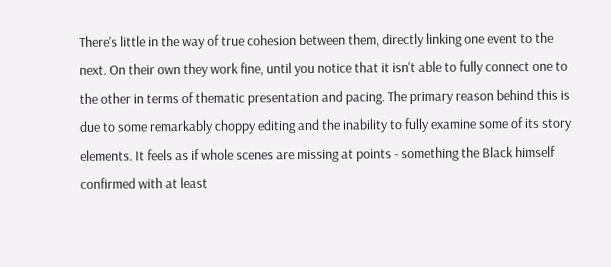There's little in the way of true cohesion between them, directly linking one event to the next. On their own they work fine, until you notice that it isn't able to fully connect one to the other in terms of thematic presentation and pacing. The primary reason behind this is due to some remarkably choppy editing and the inability to fully examine some of its story elements. It feels as if whole scenes are missing at points - something the Black himself confirmed with at least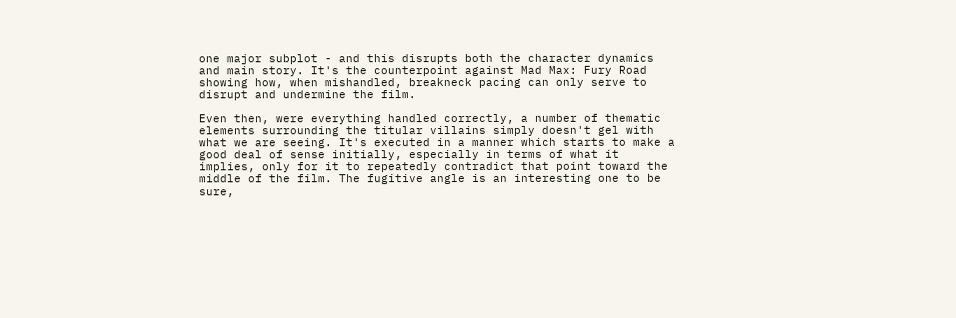one major subplot - and this disrupts both the character dynamics and main story. It's the counterpoint against Mad Max: Fury Road showing how, when mishandled, breakneck pacing can only serve to disrupt and undermine the film.

Even then, were everything handled correctly, a number of thematic elements surrounding the titular villains simply doesn't gel with what we are seeing. It's executed in a manner which starts to make a good deal of sense initially, especially in terms of what it implies, only for it to repeatedly contradict that point toward the middle of the film. The fugitive angle is an interesting one to be sure,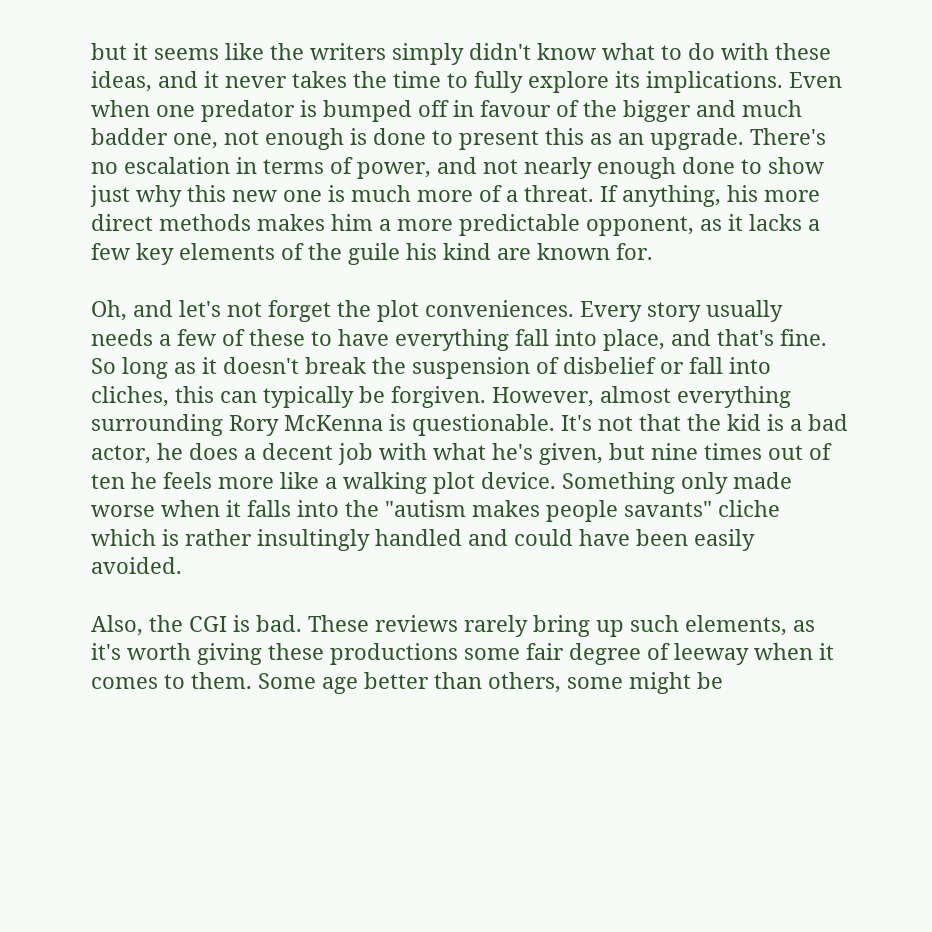but it seems like the writers simply didn't know what to do with these ideas, and it never takes the time to fully explore its implications. Even when one predator is bumped off in favour of the bigger and much badder one, not enough is done to present this as an upgrade. There's no escalation in terms of power, and not nearly enough done to show just why this new one is much more of a threat. If anything, his more direct methods makes him a more predictable opponent, as it lacks a few key elements of the guile his kind are known for.

Oh, and let's not forget the plot conveniences. Every story usually needs a few of these to have everything fall into place, and that's fine. So long as it doesn't break the suspension of disbelief or fall into cliches, this can typically be forgiven. However, almost everything surrounding Rory McKenna is questionable. It's not that the kid is a bad actor, he does a decent job with what he's given, but nine times out of ten he feels more like a walking plot device. Something only made worse when it falls into the "autism makes people savants" cliche which is rather insultingly handled and could have been easily avoided.

Also, the CGI is bad. These reviews rarely bring up such elements, as it's worth giving these productions some fair degree of leeway when it comes to them. Some age better than others, some might be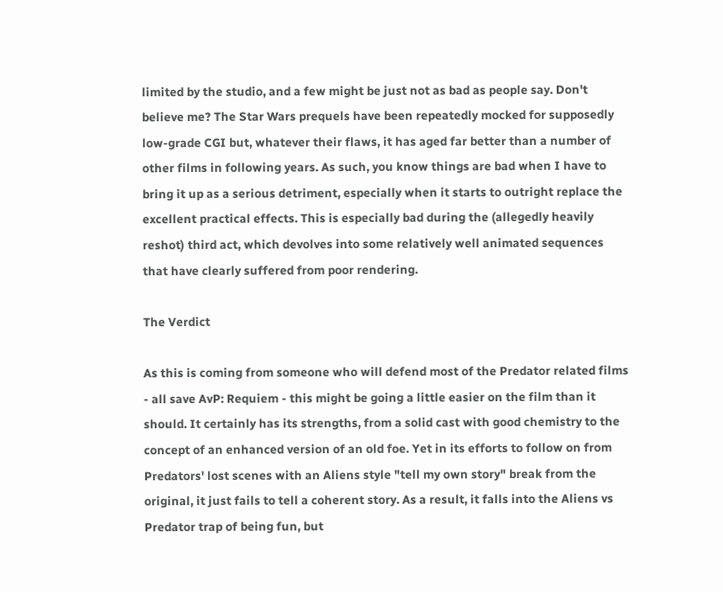limited by the studio, and a few might be just not as bad as people say. Don't believe me? The Star Wars prequels have been repeatedly mocked for supposedly low-grade CGI but, whatever their flaws, it has aged far better than a number of other films in following years. As such, you know things are bad when I have to bring it up as a serious detriment, especially when it starts to outright replace the excellent practical effects. This is especially bad during the (allegedly heavily reshot) third act, which devolves into some relatively well animated sequences that have clearly suffered from poor rendering.

The Verdict

As this is coming from someone who will defend most of the Predator related films - all save AvP: Requiem - this might be going a little easier on the film than it should. It certainly has its strengths, from a solid cast with good chemistry to the concept of an enhanced version of an old foe. Yet in its efforts to follow on from Predators' lost scenes with an Aliens style "tell my own story" break from the original, it just fails to tell a coherent story. As a result, it falls into the Aliens vs Predator trap of being fun, but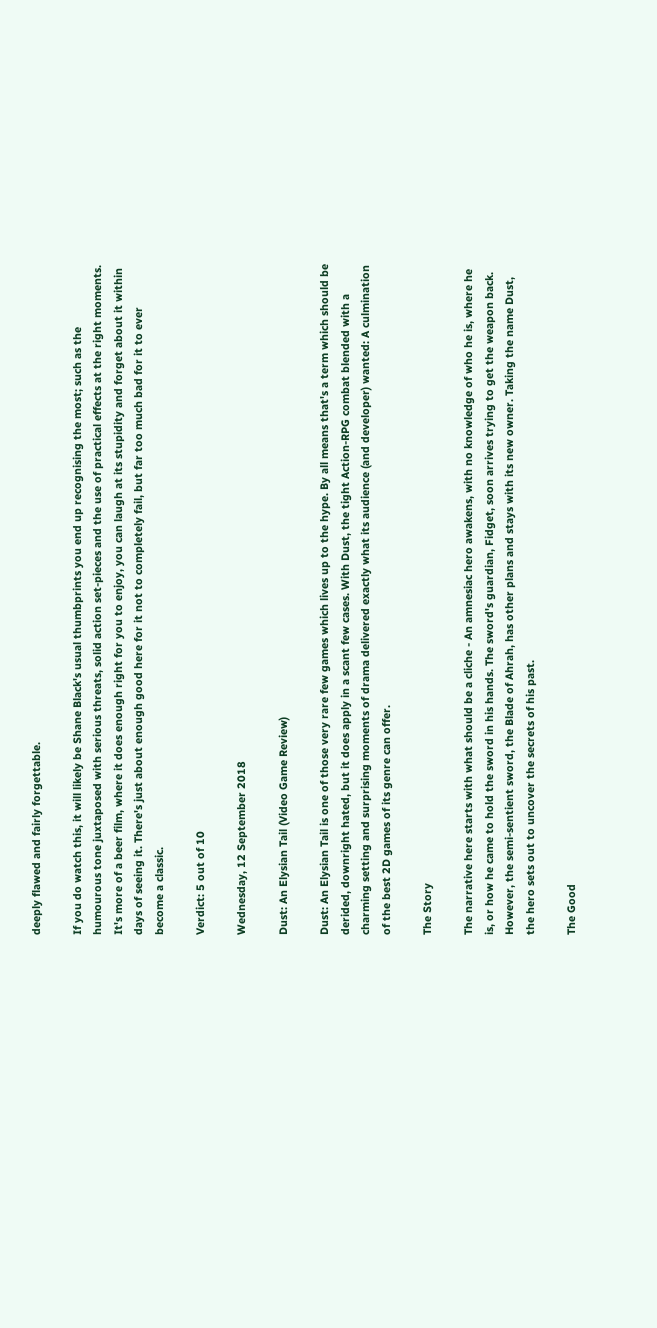deeply flawed and fairly forgettable.

If you do watch this, it will likely be Shane Black's usual thumbprints you end up recognising the most; such as the humourous tone juxtaposed with serious threats, solid action set-pieces and the use of practical effects at the right moments. It's more of a beer film, where it does enough right for you to enjoy, you can laugh at its stupidity and forget about it within days of seeing it. There's just about enough good here for it not to completely fail, but far too much bad for it to ever become a classic.

Verdict: 5 out of 10

Wednesday, 12 September 2018

Dust: An Elysian Tail (Video Game Review)

Dust: An Elysian Tail is one of those very rare few games which lives up to the hype. By all means that's a term which should be derided, downright hated, but it does apply in a scant few cases. With Dust, the tight Action-RPG combat blended with a charming setting and surprising moments of drama delivered exactly what its audience (and developer) wanted: A culmination of the best 2D games of its genre can offer.

The Story

The narrative here starts with what should be a cliche - An amnesiac hero awakens, with no knowledge of who he is, where he is, or how he came to hold the sword in his hands. The sword's guardian, Fidget, soon arrives trying to get the weapon back. However, the semi-sentient sword, the Blade of Ahrah, has other plans and stays with its new owner. Taking the name Dust, the hero sets out to uncover the secrets of his past.

The Good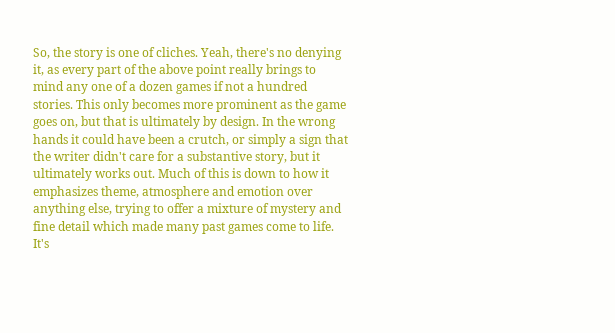So, the story is one of cliches. Yeah, there's no denying it, as every part of the above point really brings to mind any one of a dozen games if not a hundred stories. This only becomes more prominent as the game goes on, but that is ultimately by design. In the wrong hands it could have been a crutch, or simply a sign that the writer didn't care for a substantive story, but it ultimately works out. Much of this is down to how it emphasizes theme, atmosphere and emotion over anything else, trying to offer a mixture of mystery and fine detail which made many past games come to life. It's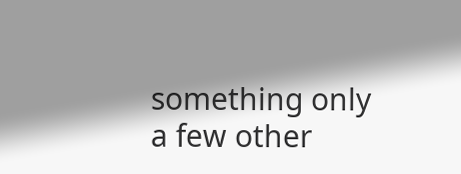something only a few other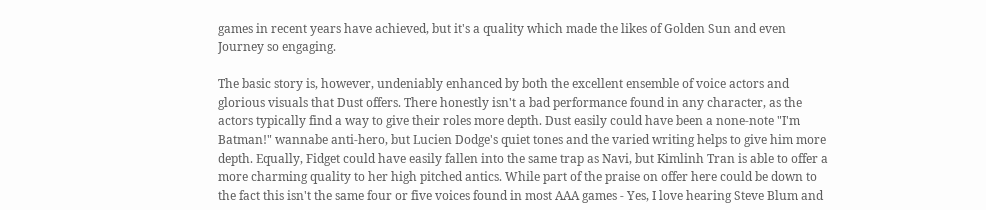games in recent years have achieved, but it's a quality which made the likes of Golden Sun and even Journey so engaging.

The basic story is, however, undeniably enhanced by both the excellent ensemble of voice actors and glorious visuals that Dust offers. There honestly isn't a bad performance found in any character, as the actors typically find a way to give their roles more depth. Dust easily could have been a none-note "I'm Batman!" wannabe anti-hero, but Lucien Dodge's quiet tones and the varied writing helps to give him more depth. Equally, Fidget could have easily fallen into the same trap as Navi, but Kimlinh Tran is able to offer a more charming quality to her high pitched antics. While part of the praise on offer here could be down to the fact this isn't the same four or five voices found in most AAA games - Yes, I love hearing Steve Blum and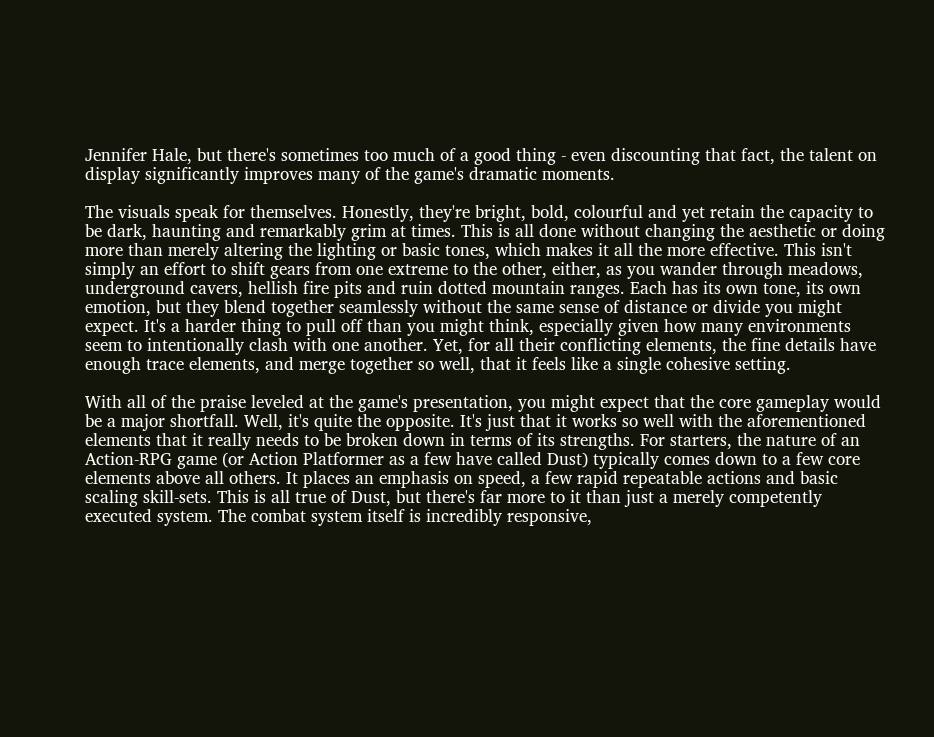Jennifer Hale, but there's sometimes too much of a good thing - even discounting that fact, the talent on display significantly improves many of the game's dramatic moments.

The visuals speak for themselves. Honestly, they're bright, bold, colourful and yet retain the capacity to be dark, haunting and remarkably grim at times. This is all done without changing the aesthetic or doing more than merely altering the lighting or basic tones, which makes it all the more effective. This isn't simply an effort to shift gears from one extreme to the other, either, as you wander through meadows, underground cavers, hellish fire pits and ruin dotted mountain ranges. Each has its own tone, its own emotion, but they blend together seamlessly without the same sense of distance or divide you might expect. It's a harder thing to pull off than you might think, especially given how many environments seem to intentionally clash with one another. Yet, for all their conflicting elements, the fine details have enough trace elements, and merge together so well, that it feels like a single cohesive setting.

With all of the praise leveled at the game's presentation, you might expect that the core gameplay would be a major shortfall. Well, it's quite the opposite. It's just that it works so well with the aforementioned elements that it really needs to be broken down in terms of its strengths. For starters, the nature of an Action-RPG game (or Action Platformer as a few have called Dust) typically comes down to a few core elements above all others. It places an emphasis on speed, a few rapid repeatable actions and basic scaling skill-sets. This is all true of Dust, but there's far more to it than just a merely competently executed system. The combat system itself is incredibly responsive,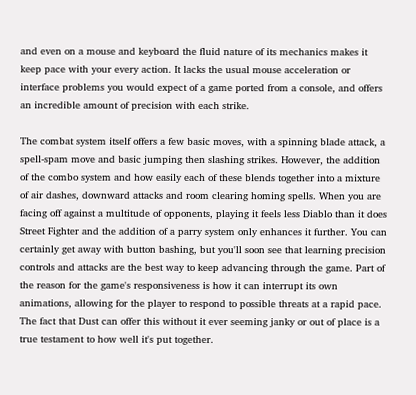and even on a mouse and keyboard the fluid nature of its mechanics makes it keep pace with your every action. It lacks the usual mouse acceleration or interface problems you would expect of a game ported from a console, and offers an incredible amount of precision with each strike.

The combat system itself offers a few basic moves, with a spinning blade attack, a spell-spam move and basic jumping then slashing strikes. However, the addition of the combo system and how easily each of these blends together into a mixture of air dashes, downward attacks and room clearing homing spells. When you are facing off against a multitude of opponents, playing it feels less Diablo than it does Street Fighter and the addition of a parry system only enhances it further. You can certainly get away with button bashing, but you'll soon see that learning precision controls and attacks are the best way to keep advancing through the game. Part of the reason for the game's responsiveness is how it can interrupt its own animations, allowing for the player to respond to possible threats at a rapid pace. The fact that Dust can offer this without it ever seeming janky or out of place is a true testament to how well it's put together.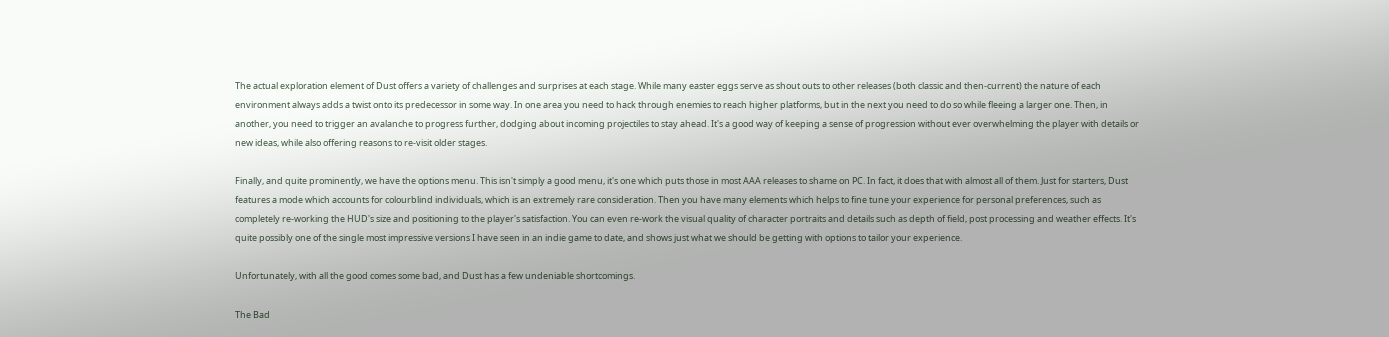The actual exploration element of Dust offers a variety of challenges and surprises at each stage. While many easter eggs serve as shout outs to other releases (both classic and then-current) the nature of each environment always adds a twist onto its predecessor in some way. In one area you need to hack through enemies to reach higher platforms, but in the next you need to do so while fleeing a larger one. Then, in another, you need to trigger an avalanche to progress further, dodging about incoming projectiles to stay ahead. It's a good way of keeping a sense of progression without ever overwhelming the player with details or new ideas, while also offering reasons to re-visit older stages.

Finally, and quite prominently, we have the options menu. This isn't simply a good menu, it's one which puts those in most AAA releases to shame on PC. In fact, it does that with almost all of them. Just for starters, Dust features a mode which accounts for colourblind individuals, which is an extremely rare consideration. Then you have many elements which helps to fine tune your experience for personal preferences, such as completely re-working the HUD's size and positioning to the player's satisfaction. You can even re-work the visual quality of character portraits and details such as depth of field, post processing and weather effects. It's quite possibly one of the single most impressive versions I have seen in an indie game to date, and shows just what we should be getting with options to tailor your experience.

Unfortunately, with all the good comes some bad, and Dust has a few undeniable shortcomings.

The Bad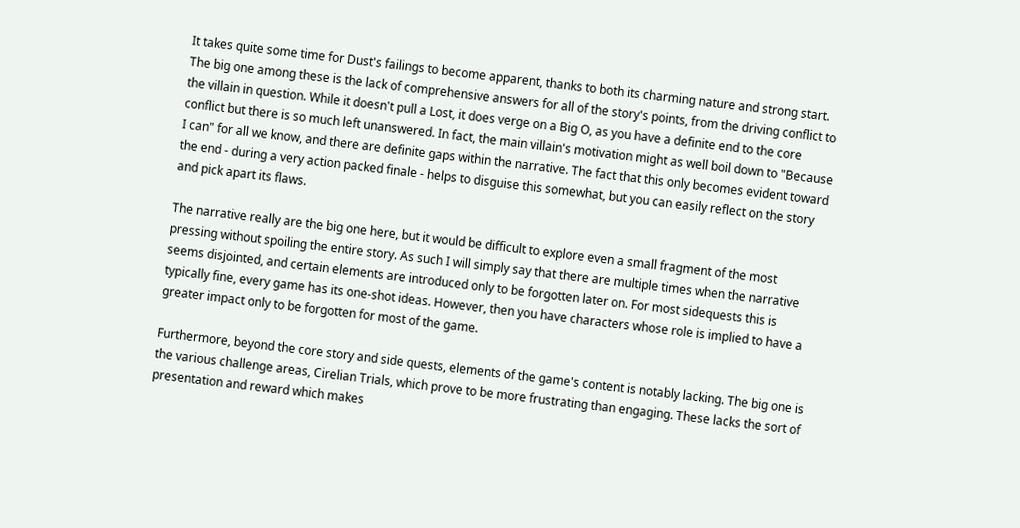It takes quite some time for Dust's failings to become apparent, thanks to both its charming nature and strong start. The big one among these is the lack of comprehensive answers for all of the story's points, from the driving conflict to the villain in question. While it doesn't pull a Lost, it does verge on a Big O, as you have a definite end to the core conflict but there is so much left unanswered. In fact, the main villain's motivation might as well boil down to "Because I can" for all we know, and there are definite gaps within the narrative. The fact that this only becomes evident toward the end - during a very action packed finale - helps to disguise this somewhat, but you can easily reflect on the story and pick apart its flaws.

The narrative really are the big one here, but it would be difficult to explore even a small fragment of the most pressing without spoiling the entire story. As such I will simply say that there are multiple times when the narrative seems disjointed, and certain elements are introduced only to be forgotten later on. For most sidequests this is typically fine, every game has its one-shot ideas. However, then you have characters whose role is implied to have a greater impact only to be forgotten for most of the game.

Furthermore, beyond the core story and side quests, elements of the game's content is notably lacking. The big one is the various challenge areas, Cirelian Trials, which prove to be more frustrating than engaging. These lacks the sort of presentation and reward which makes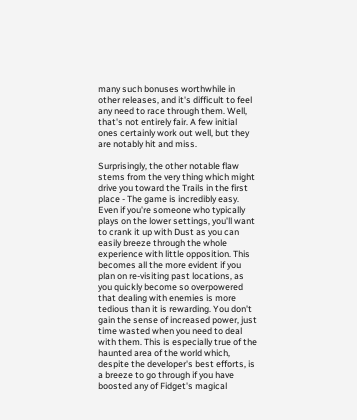many such bonuses worthwhile in other releases, and it's difficult to feel any need to race through them. Well, that's not entirely fair. A few initial ones certainly work out well, but they are notably hit and miss.

Surprisingly, the other notable flaw stems from the very thing which might drive you toward the Trails in the first place - The game is incredibly easy. Even if you're someone who typically plays on the lower settings, you'll want to crank it up with Dust as you can easily breeze through the whole experience with little opposition. This becomes all the more evident if you plan on re-visiting past locations, as you quickly become so overpowered that dealing with enemies is more tedious than it is rewarding. You don't gain the sense of increased power, just time wasted when you need to deal with them. This is especially true of the haunted area of the world which, despite the developer's best efforts, is a breeze to go through if you have boosted any of Fidget's magical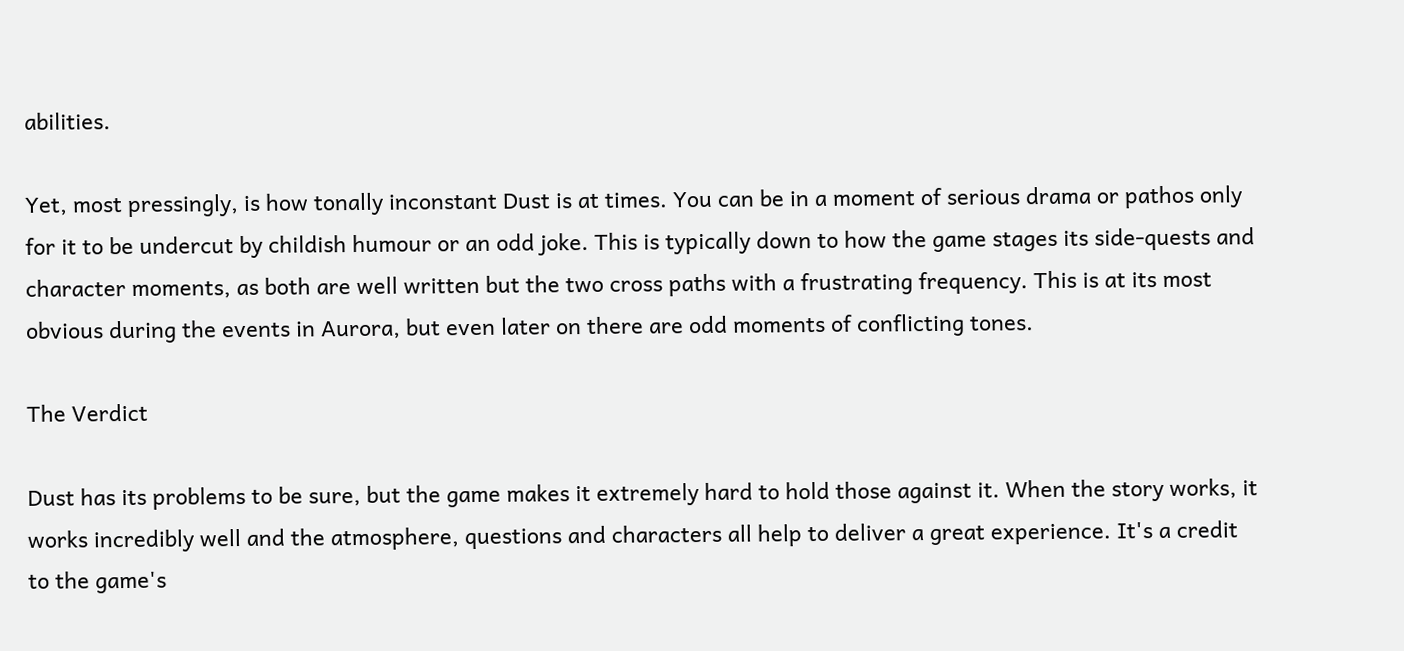abilities.

Yet, most pressingly, is how tonally inconstant Dust is at times. You can be in a moment of serious drama or pathos only for it to be undercut by childish humour or an odd joke. This is typically down to how the game stages its side-quests and character moments, as both are well written but the two cross paths with a frustrating frequency. This is at its most obvious during the events in Aurora, but even later on there are odd moments of conflicting tones.

The Verdict

Dust has its problems to be sure, but the game makes it extremely hard to hold those against it. When the story works, it works incredibly well and the atmosphere, questions and characters all help to deliver a great experience. It's a credit to the game's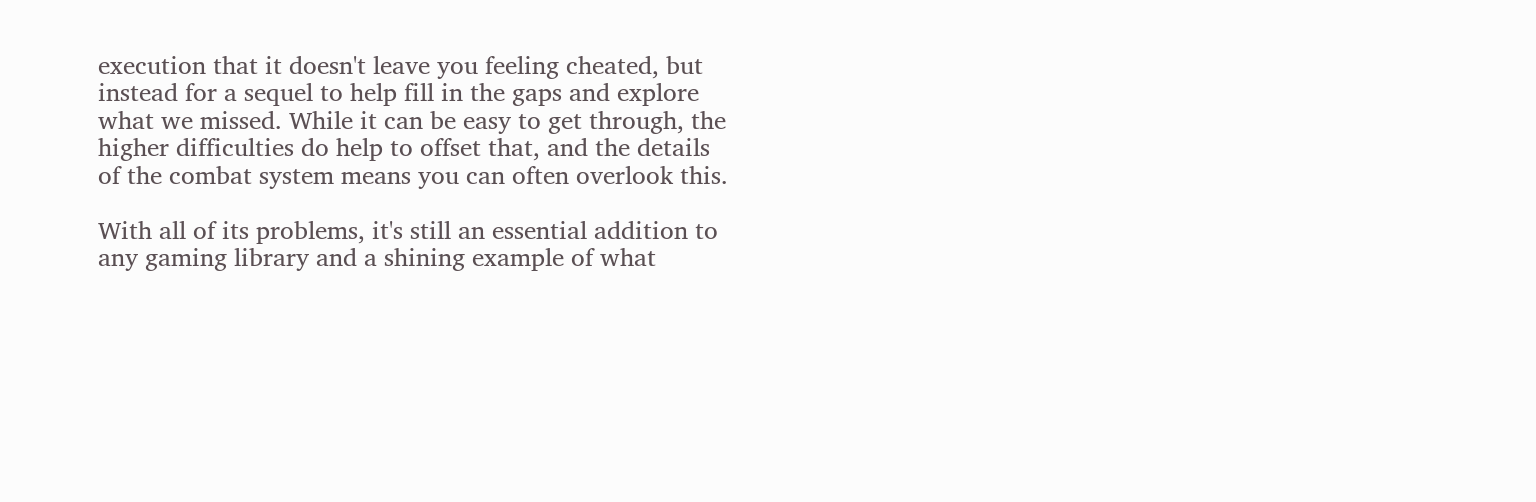execution that it doesn't leave you feeling cheated, but instead for a sequel to help fill in the gaps and explore what we missed. While it can be easy to get through, the higher difficulties do help to offset that, and the details of the combat system means you can often overlook this.

With all of its problems, it's still an essential addition to any gaming library and a shining example of what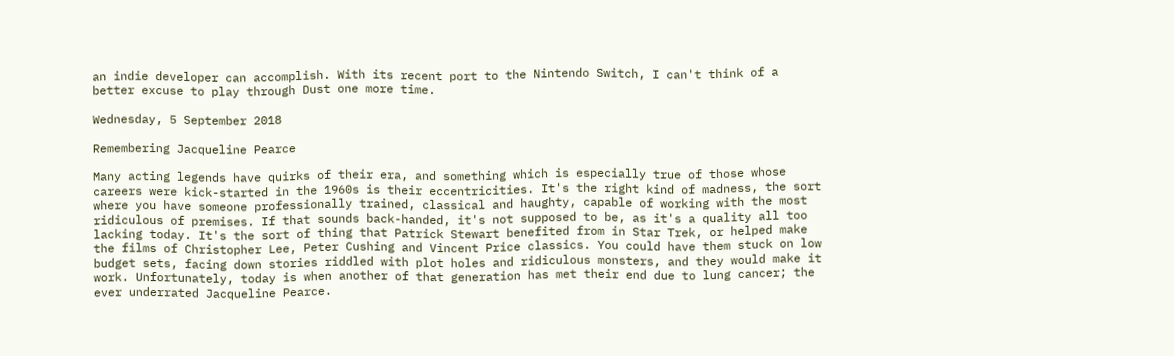an indie developer can accomplish. With its recent port to the Nintendo Switch, I can't think of a better excuse to play through Dust one more time.

Wednesday, 5 September 2018

Remembering Jacqueline Pearce

Many acting legends have quirks of their era, and something which is especially true of those whose careers were kick-started in the 1960s is their eccentricities. It's the right kind of madness, the sort where you have someone professionally trained, classical and haughty, capable of working with the most ridiculous of premises. If that sounds back-handed, it's not supposed to be, as it's a quality all too lacking today. It's the sort of thing that Patrick Stewart benefited from in Star Trek, or helped make the films of Christopher Lee, Peter Cushing and Vincent Price classics. You could have them stuck on low budget sets, facing down stories riddled with plot holes and ridiculous monsters, and they would make it work. Unfortunately, today is when another of that generation has met their end due to lung cancer; the ever underrated Jacqueline Pearce.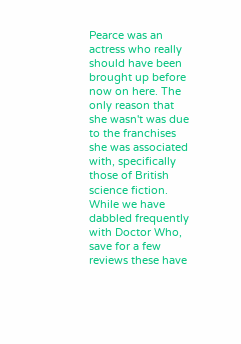Pearce was an actress who really should have been brought up before now on here. The only reason that she wasn't was due to the franchises she was associated with, specifically those of British science fiction. While we have dabbled frequently with Doctor Who, save for a few reviews these have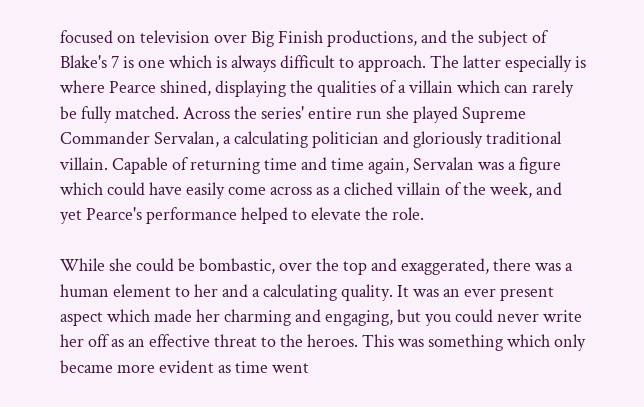focused on television over Big Finish productions, and the subject of Blake's 7 is one which is always difficult to approach. The latter especially is where Pearce shined, displaying the qualities of a villain which can rarely be fully matched. Across the series' entire run she played Supreme Commander Servalan, a calculating politician and gloriously traditional villain. Capable of returning time and time again, Servalan was a figure which could have easily come across as a cliched villain of the week, and yet Pearce's performance helped to elevate the role.

While she could be bombastic, over the top and exaggerated, there was a human element to her and a calculating quality. It was an ever present aspect which made her charming and engaging, but you could never write her off as an effective threat to the heroes. This was something which only became more evident as time went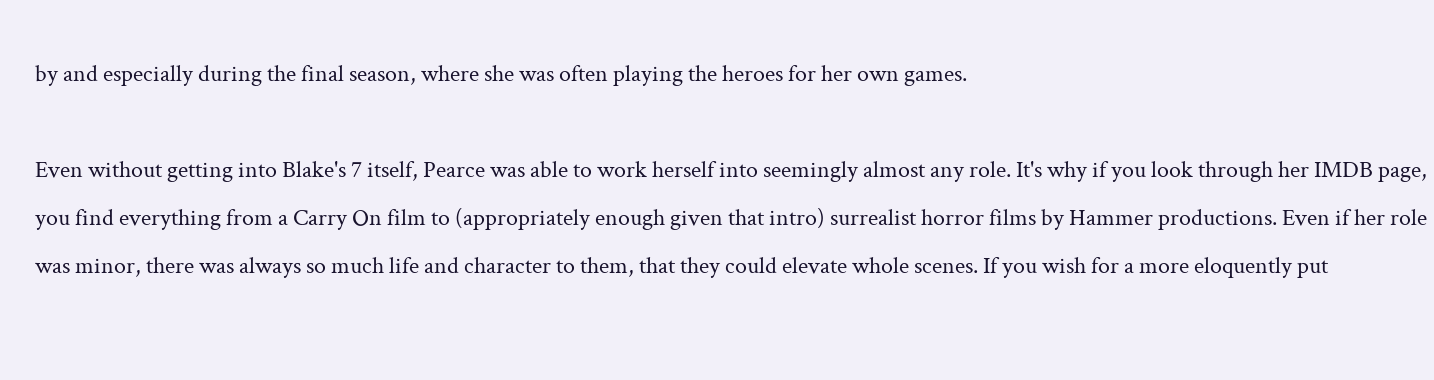by and especially during the final season, where she was often playing the heroes for her own games.

Even without getting into Blake's 7 itself, Pearce was able to work herself into seemingly almost any role. It's why if you look through her IMDB page, you find everything from a Carry On film to (appropriately enough given that intro) surrealist horror films by Hammer productions. Even if her role was minor, there was always so much life and character to them, that they could elevate whole scenes. If you wish for a more eloquently put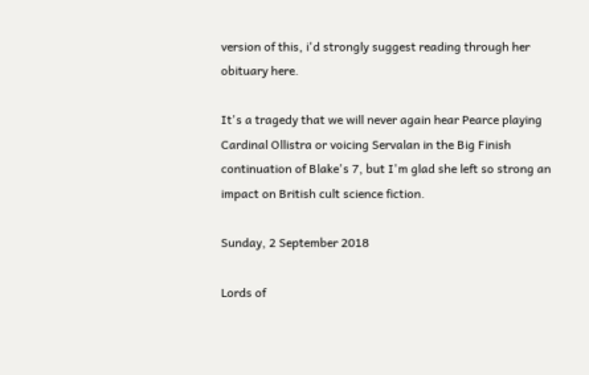version of this, i'd strongly suggest reading through her obituary here.

It's a tragedy that we will never again hear Pearce playing Cardinal Ollistra or voicing Servalan in the Big Finish continuation of Blake's 7, but I'm glad she left so strong an impact on British cult science fiction.

Sunday, 2 September 2018

Lords of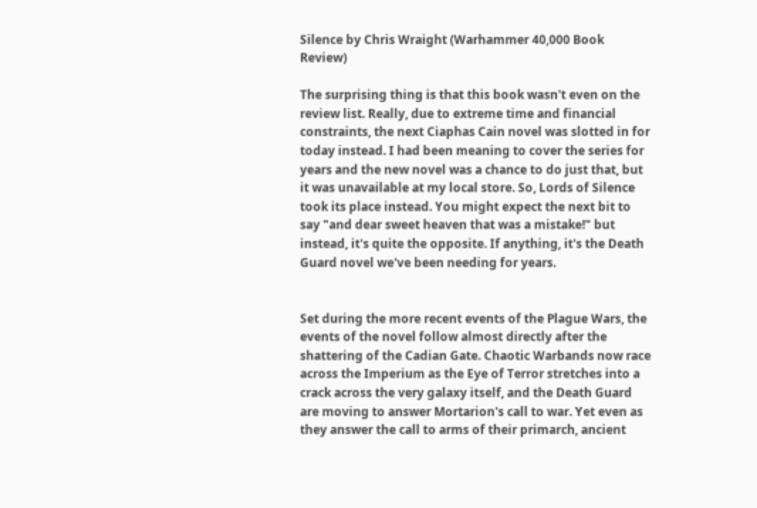Silence by Chris Wraight (Warhammer 40,000 Book Review)

The surprising thing is that this book wasn't even on the review list. Really, due to extreme time and financial constraints, the next Ciaphas Cain novel was slotted in for today instead. I had been meaning to cover the series for years and the new novel was a chance to do just that, but it was unavailable at my local store. So, Lords of Silence took its place instead. You might expect the next bit to say "and dear sweet heaven that was a mistake!" but instead, it's quite the opposite. If anything, it's the Death Guard novel we've been needing for years.


Set during the more recent events of the Plague Wars, the events of the novel follow almost directly after the shattering of the Cadian Gate. Chaotic Warbands now race across the Imperium as the Eye of Terror stretches into a crack across the very galaxy itself, and the Death Guard are moving to answer Mortarion's call to war. Yet even as they answer the call to arms of their primarch, ancient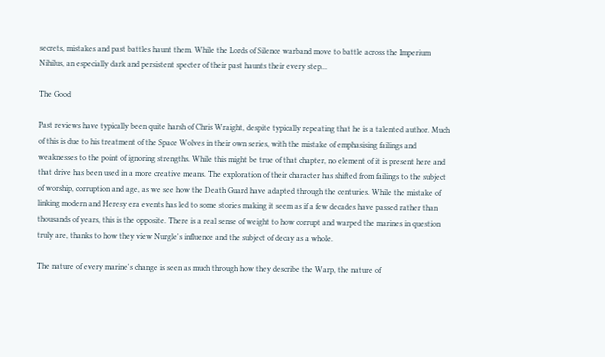secrets, mistakes and past battles haunt them. While the Lords of Silence warband move to battle across the Imperium Nihilus, an especially dark and persistent specter of their past haunts their every step...

The Good

Past reviews have typically been quite harsh of Chris Wraight, despite typically repeating that he is a talented author. Much of this is due to his treatment of the Space Wolves in their own series, with the mistake of emphasising failings and weaknesses to the point of ignoring strengths. While this might be true of that chapter, no element of it is present here and that drive has been used in a more creative means. The exploration of their character has shifted from failings to the subject of worship, corruption and age, as we see how the Death Guard have adapted through the centuries. While the mistake of linking modern and Heresy era events has led to some stories making it seem as if a few decades have passed rather than thousands of years, this is the opposite. There is a real sense of weight to how corrupt and warped the marines in question truly are, thanks to how they view Nurgle's influence and the subject of decay as a whole.

The nature of every marine's change is seen as much through how they describe the Warp, the nature of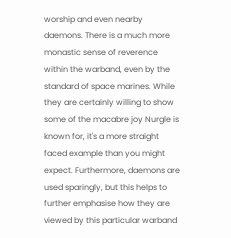worship and even nearby daemons. There is a much more monastic sense of reverence within the warband, even by the standard of space marines. While they are certainly willing to show some of the macabre joy Nurgle is known for, it's a more straight faced example than you might expect. Furthermore, daemons are used sparingly, but this helps to further emphasise how they are viewed by this particular warband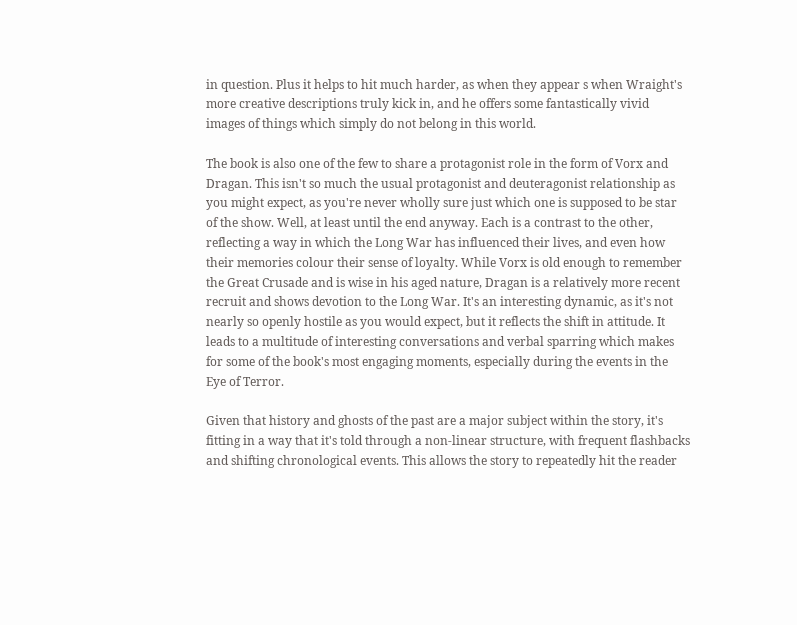in question. Plus it helps to hit much harder, as when they appear s when Wraight's more creative descriptions truly kick in, and he offers some fantastically vivid images of things which simply do not belong in this world.

The book is also one of the few to share a protagonist role in the form of Vorx and Dragan. This isn't so much the usual protagonist and deuteragonist relationship as you might expect, as you're never wholly sure just which one is supposed to be star of the show. Well, at least until the end anyway. Each is a contrast to the other, reflecting a way in which the Long War has influenced their lives, and even how their memories colour their sense of loyalty. While Vorx is old enough to remember the Great Crusade and is wise in his aged nature, Dragan is a relatively more recent recruit and shows devotion to the Long War. It's an interesting dynamic, as it's not nearly so openly hostile as you would expect, but it reflects the shift in attitude. It leads to a multitude of interesting conversations and verbal sparring which makes for some of the book's most engaging moments, especially during the events in the Eye of Terror.

Given that history and ghosts of the past are a major subject within the story, it's fitting in a way that it's told through a non-linear structure, with frequent flashbacks and shifting chronological events. This allows the story to repeatedly hit the reader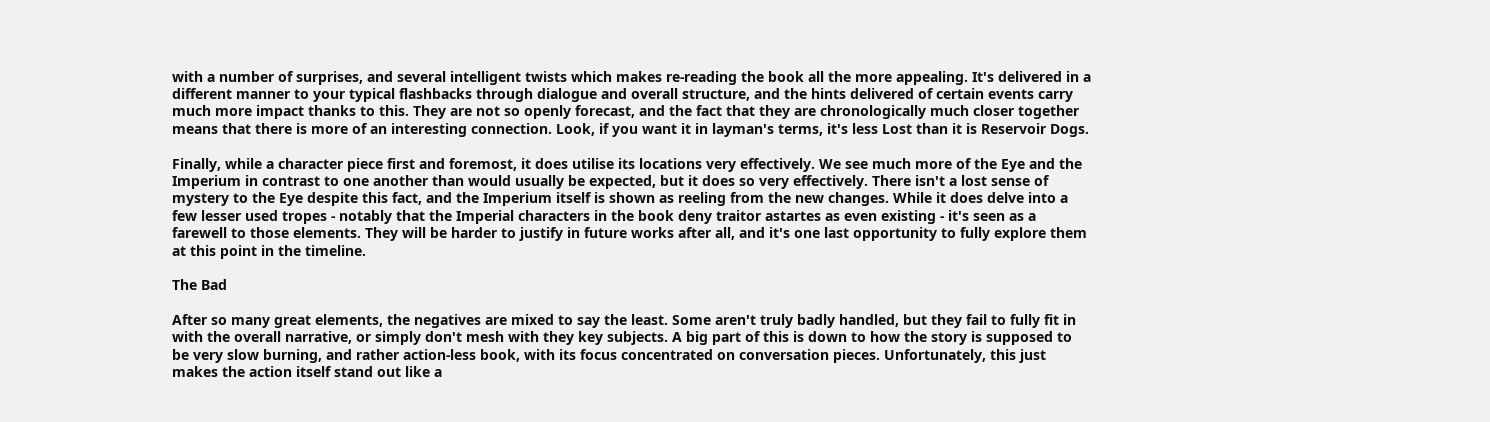with a number of surprises, and several intelligent twists which makes re-reading the book all the more appealing. It's delivered in a different manner to your typical flashbacks through dialogue and overall structure, and the hints delivered of certain events carry much more impact thanks to this. They are not so openly forecast, and the fact that they are chronologically much closer together means that there is more of an interesting connection. Look, if you want it in layman's terms, it's less Lost than it is Reservoir Dogs.

Finally, while a character piece first and foremost, it does utilise its locations very effectively. We see much more of the Eye and the Imperium in contrast to one another than would usually be expected, but it does so very effectively. There isn't a lost sense of mystery to the Eye despite this fact, and the Imperium itself is shown as reeling from the new changes. While it does delve into a few lesser used tropes - notably that the Imperial characters in the book deny traitor astartes as even existing - it's seen as a farewell to those elements. They will be harder to justify in future works after all, and it's one last opportunity to fully explore them at this point in the timeline.

The Bad

After so many great elements, the negatives are mixed to say the least. Some aren't truly badly handled, but they fail to fully fit in with the overall narrative, or simply don't mesh with they key subjects. A big part of this is down to how the story is supposed to be very slow burning, and rather action-less book, with its focus concentrated on conversation pieces. Unfortunately, this just makes the action itself stand out like a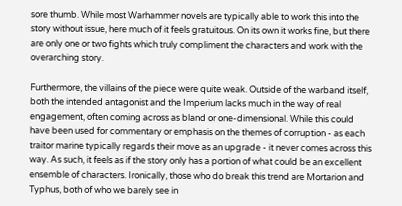sore thumb. While most Warhammer novels are typically able to work this into the story without issue, here much of it feels gratuitous. On its own it works fine, but there are only one or two fights which truly compliment the characters and work with the overarching story.

Furthermore, the villains of the piece were quite weak. Outside of the warband itself, both the intended antagonist and the Imperium lacks much in the way of real engagement, often coming across as bland or one-dimensional. While this could have been used for commentary or emphasis on the themes of corruption - as each traitor marine typically regards their move as an upgrade - it never comes across this way. As such, it feels as if the story only has a portion of what could be an excellent ensemble of characters. Ironically, those who do break this trend are Mortarion and Typhus, both of who we barely see in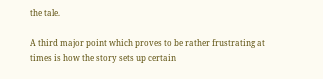the tale.

A third major point which proves to be rather frustrating at times is how the story sets up certain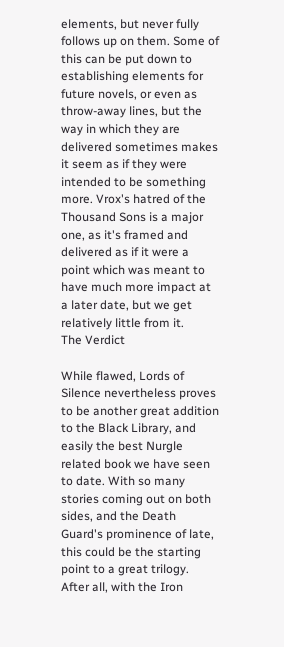elements, but never fully follows up on them. Some of this can be put down to establishing elements for future novels, or even as throw-away lines, but the way in which they are delivered sometimes makes it seem as if they were intended to be something more. Vrox's hatred of the Thousand Sons is a major one, as it's framed and delivered as if it were a point which was meant to have much more impact at a later date, but we get relatively little from it.
The Verdict

While flawed, Lords of Silence nevertheless proves to be another great addition to the Black Library, and easily the best Nurgle related book we have seen to date. With so many stories coming out on both sides, and the Death Guard's prominence of late, this could be the starting point to a great trilogy. After all, with the Iron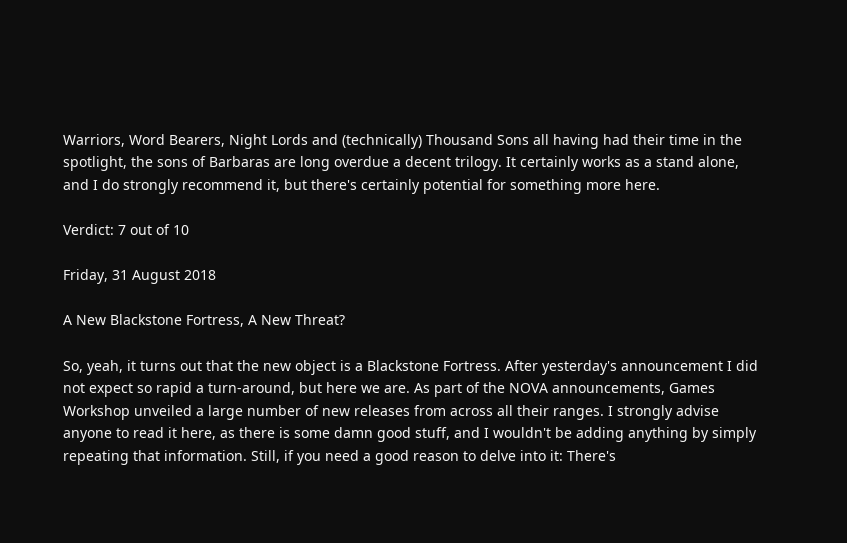Warriors, Word Bearers, Night Lords and (technically) Thousand Sons all having had their time in the spotlight, the sons of Barbaras are long overdue a decent trilogy. It certainly works as a stand alone, and I do strongly recommend it, but there's certainly potential for something more here.

Verdict: 7 out of 10

Friday, 31 August 2018

A New Blackstone Fortress, A New Threat?

So, yeah, it turns out that the new object is a Blackstone Fortress. After yesterday's announcement I did not expect so rapid a turn-around, but here we are. As part of the NOVA announcements, Games Workshop unveiled a large number of new releases from across all their ranges. I strongly advise anyone to read it here, as there is some damn good stuff, and I wouldn't be adding anything by simply repeating that information. Still, if you need a good reason to delve into it: There's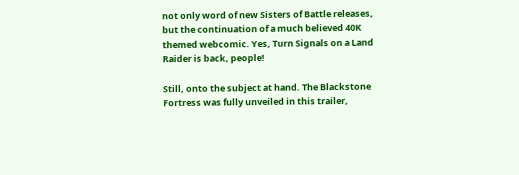not only word of new Sisters of Battle releases, but the continuation of a much believed 40K themed webcomic. Yes, Turn Signals on a Land Raider is back, people!

Still, onto the subject at hand. The Blackstone Fortress was fully unveiled in this trailer,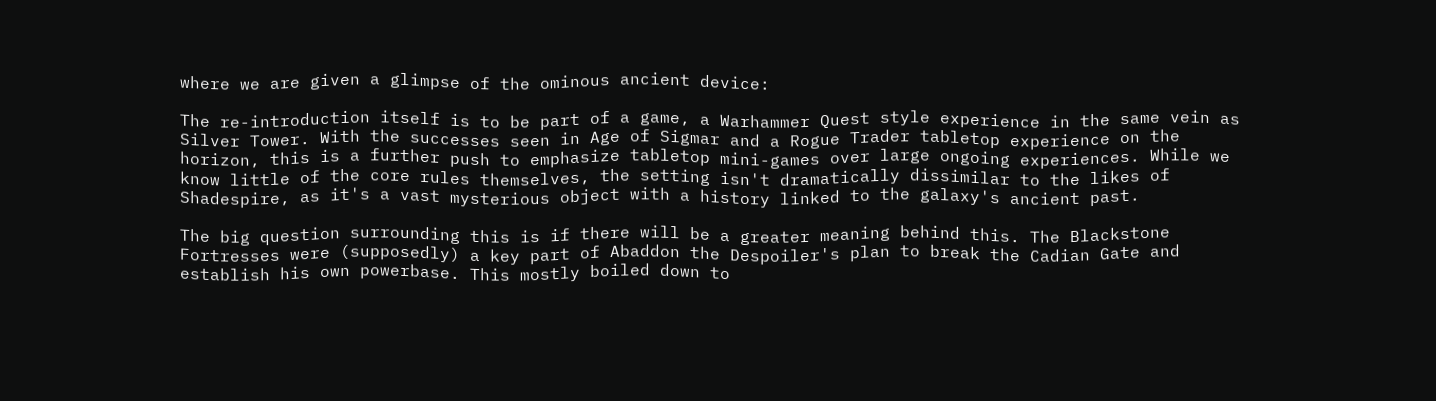where we are given a glimpse of the ominous ancient device:

The re-introduction itself is to be part of a game, a Warhammer Quest style experience in the same vein as Silver Tower. With the successes seen in Age of Sigmar and a Rogue Trader tabletop experience on the horizon, this is a further push to emphasize tabletop mini-games over large ongoing experiences. While we know little of the core rules themselves, the setting isn't dramatically dissimilar to the likes of Shadespire, as it's a vast mysterious object with a history linked to the galaxy's ancient past.

The big question surrounding this is if there will be a greater meaning behind this. The Blackstone Fortresses were (supposedly) a key part of Abaddon the Despoiler's plan to break the Cadian Gate and establish his own powerbase. This mostly boiled down to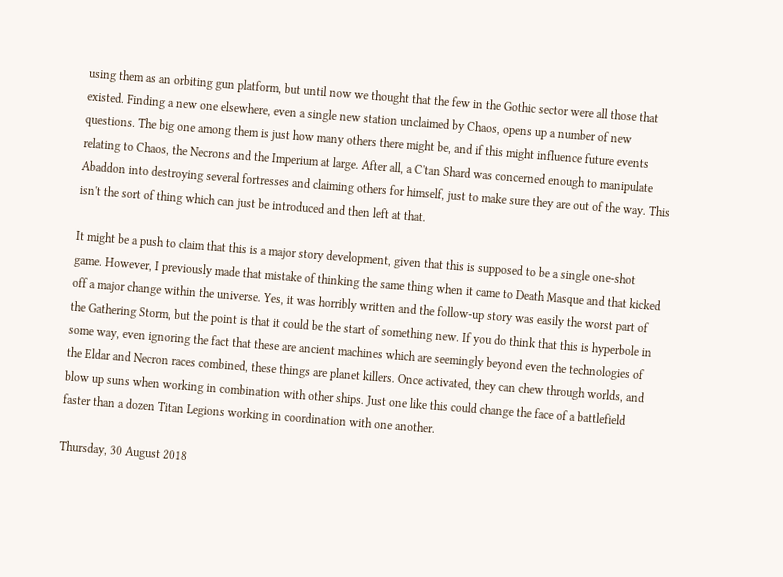using them as an orbiting gun platform, but until now we thought that the few in the Gothic sector were all those that existed. Finding a new one elsewhere, even a single new station unclaimed by Chaos, opens up a number of new questions. The big one among them is just how many others there might be, and if this might influence future events relating to Chaos, the Necrons and the Imperium at large. After all, a C'tan Shard was concerned enough to manipulate Abaddon into destroying several fortresses and claiming others for himself, just to make sure they are out of the way. This isn't the sort of thing which can just be introduced and then left at that.

It might be a push to claim that this is a major story development, given that this is supposed to be a single one-shot game. However, I previously made that mistake of thinking the same thing when it came to Death Masque and that kicked off a major change within the universe. Yes, it was horribly written and the follow-up story was easily the worst part of the Gathering Storm, but the point is that it could be the start of something new. If you do think that this is hyperbole in some way, even ignoring the fact that these are ancient machines which are seemingly beyond even the technologies of the Eldar and Necron races combined, these things are planet killers. Once activated, they can chew through worlds, and blow up suns when working in combination with other ships. Just one like this could change the face of a battlefield faster than a dozen Titan Legions working in coordination with one another.

Thursday, 30 August 2018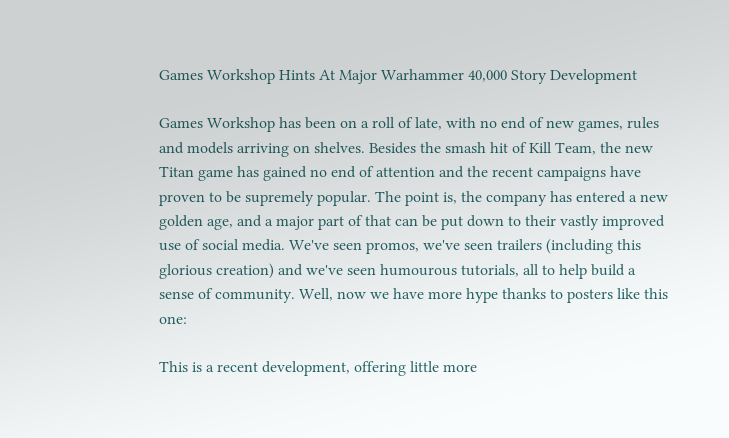Games Workshop Hints At Major Warhammer 40,000 Story Development

Games Workshop has been on a roll of late, with no end of new games, rules and models arriving on shelves. Besides the smash hit of Kill Team, the new Titan game has gained no end of attention and the recent campaigns have proven to be supremely popular. The point is, the company has entered a new golden age, and a major part of that can be put down to their vastly improved use of social media. We've seen promos, we've seen trailers (including this glorious creation) and we've seen humourous tutorials, all to help build a sense of community. Well, now we have more hype thanks to posters like this one:

This is a recent development, offering little more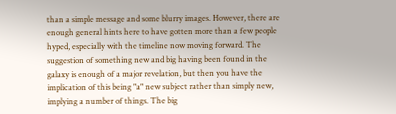than a simple message and some blurry images. However, there are enough general hints here to have gotten more than a few people hyped, especially with the timeline now moving forward. The suggestion of something new and big having been found in the galaxy is enough of a major revelation, but then you have the implication of this being "a" new subject rather than simply new, implying a number of things. The big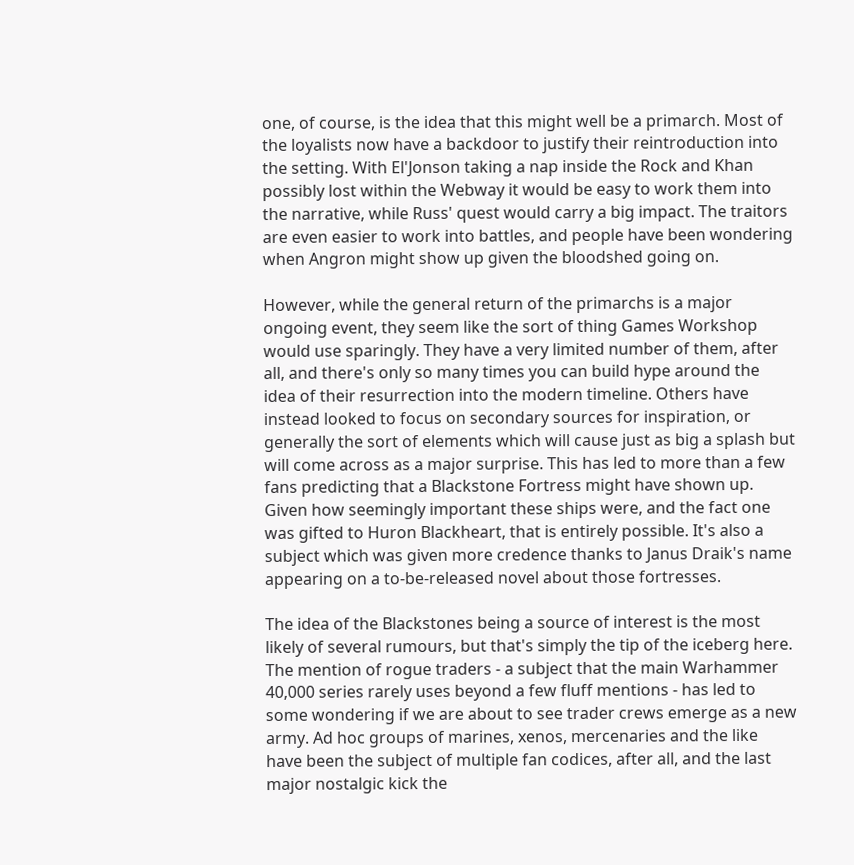one, of course, is the idea that this might well be a primarch. Most of the loyalists now have a backdoor to justify their reintroduction into the setting. With El'Jonson taking a nap inside the Rock and Khan possibly lost within the Webway it would be easy to work them into the narrative, while Russ' quest would carry a big impact. The traitors are even easier to work into battles, and people have been wondering when Angron might show up given the bloodshed going on.

However, while the general return of the primarchs is a major ongoing event, they seem like the sort of thing Games Workshop would use sparingly. They have a very limited number of them, after all, and there's only so many times you can build hype around the idea of their resurrection into the modern timeline. Others have instead looked to focus on secondary sources for inspiration, or generally the sort of elements which will cause just as big a splash but will come across as a major surprise. This has led to more than a few fans predicting that a Blackstone Fortress might have shown up. Given how seemingly important these ships were, and the fact one was gifted to Huron Blackheart, that is entirely possible. It's also a subject which was given more credence thanks to Janus Draik's name appearing on a to-be-released novel about those fortresses.

The idea of the Blackstones being a source of interest is the most likely of several rumours, but that's simply the tip of the iceberg here. The mention of rogue traders - a subject that the main Warhammer 40,000 series rarely uses beyond a few fluff mentions - has led to some wondering if we are about to see trader crews emerge as a new army. Ad hoc groups of marines, xenos, mercenaries and the like have been the subject of multiple fan codices, after all, and the last major nostalgic kick the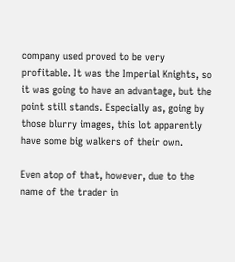company used proved to be very profitable. It was the Imperial Knights, so it was going to have an advantage, but the point still stands. Especially as, going by those blurry images, this lot apparently have some big walkers of their own.

Even atop of that, however, due to the name of the trader in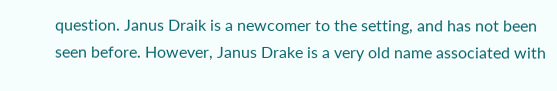question. Janus Draik is a newcomer to the setting, and has not been seen before. However, Janus Drake is a very old name associated with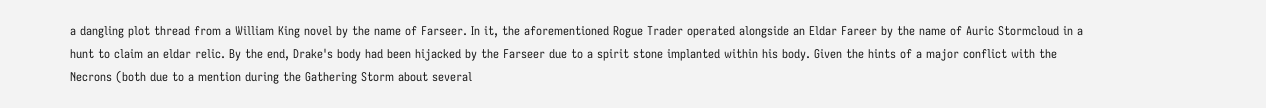a dangling plot thread from a William King novel by the name of Farseer. In it, the aforementioned Rogue Trader operated alongside an Eldar Fareer by the name of Auric Stormcloud in a hunt to claim an eldar relic. By the end, Drake's body had been hijacked by the Farseer due to a spirit stone implanted within his body. Given the hints of a major conflict with the Necrons (both due to a mention during the Gathering Storm about several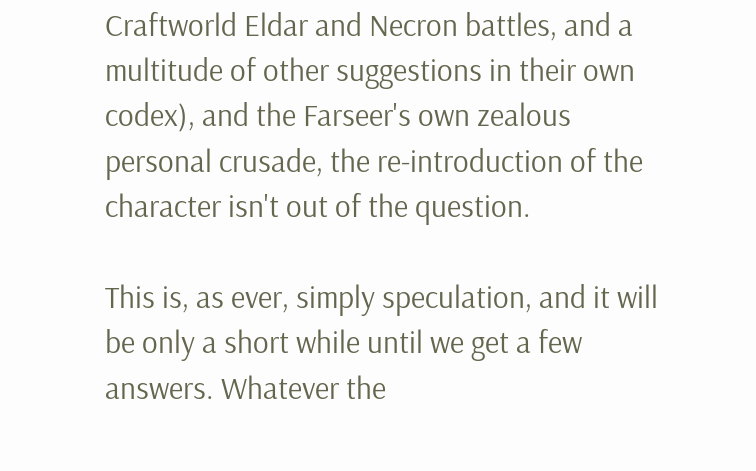Craftworld Eldar and Necron battles, and a multitude of other suggestions in their own codex), and the Farseer's own zealous personal crusade, the re-introduction of the character isn't out of the question.

This is, as ever, simply speculation, and it will be only a short while until we get a few answers. Whatever the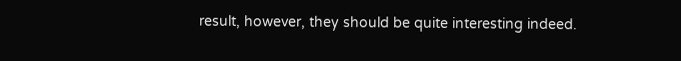result, however, they should be quite interesting indeed.